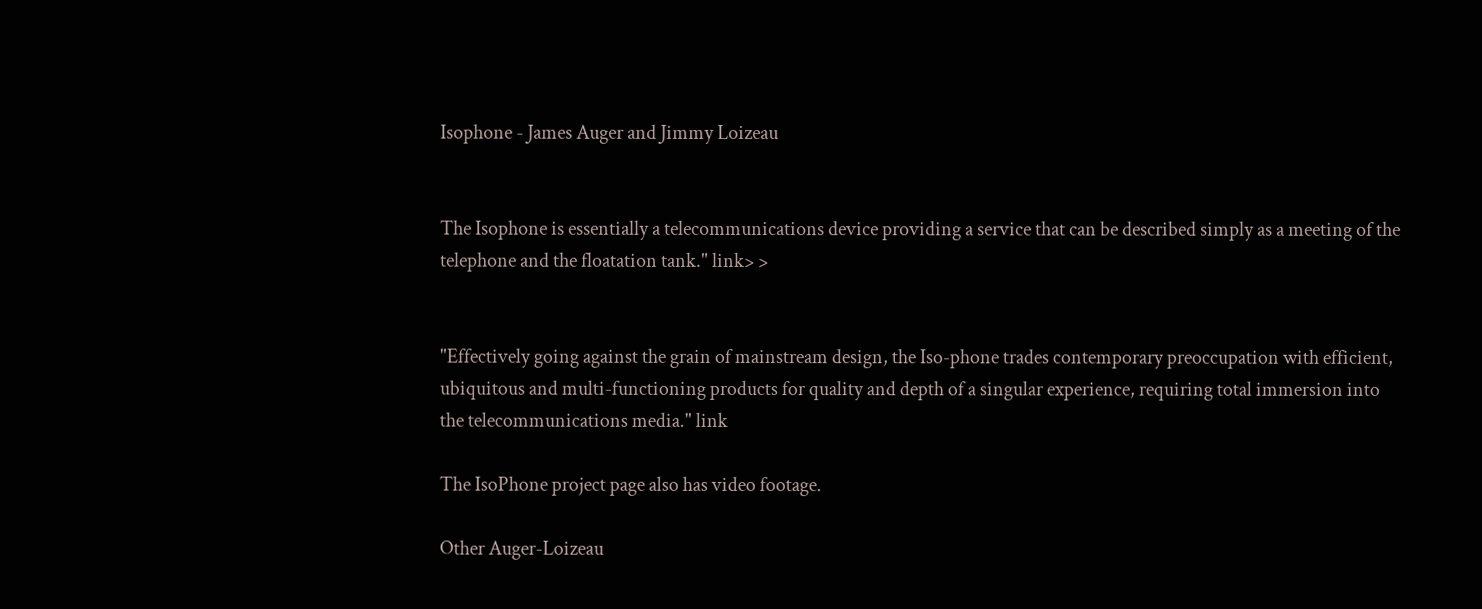Isophone - James Auger and Jimmy Loizeau


The Isophone is essentially a telecommunications device providing a service that can be described simply as a meeting of the telephone and the floatation tank." link> >


"Effectively going against the grain of mainstream design, the Iso-phone trades contemporary preoccupation with efficient, ubiquitous and multi-functioning products for quality and depth of a singular experience, requiring total immersion into the telecommunications media." link

The IsoPhone project page also has video footage.

Other Auger-Loizeau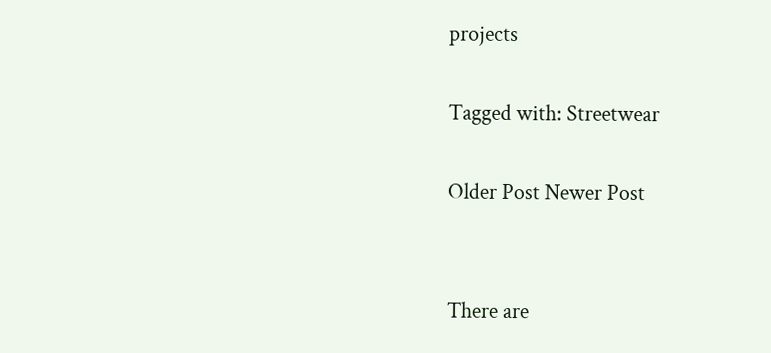projects

Tagged with: Streetwear

Older Post Newer Post


There are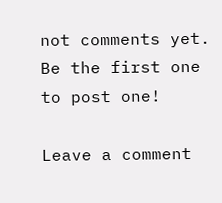not comments yet. Be the first one to post one!

Leave a comment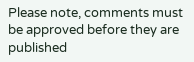Please note, comments must be approved before they are published